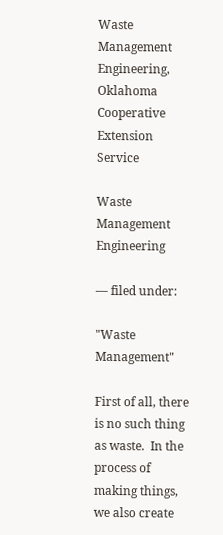Waste Management Engineering, Oklahoma Cooperative Extension Service

Waste Management Engineering

— filed under:

"Waste Management"

First of all, there is no such thing as waste.  In the process of making things, we also create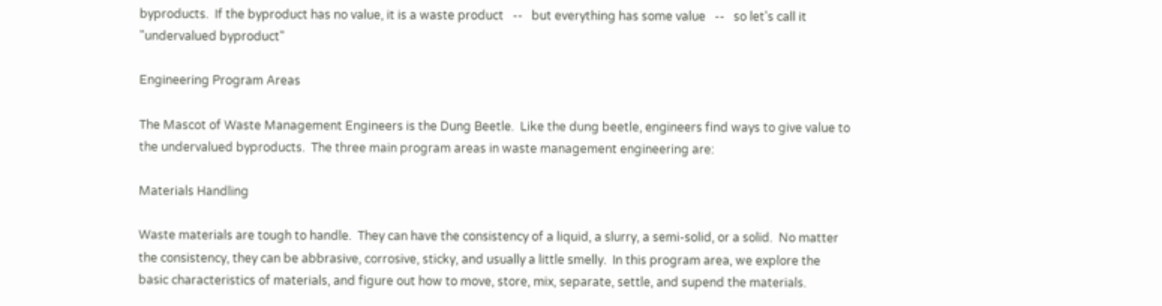byproducts.  If the byproduct has no value, it is a waste product   --   but everything has some value   --   so let's call it  "undervalued byproduct"

Engineering Program Areas

The Mascot of Waste Management Engineers is the Dung Beetle.  Like the dung beetle, engineers find ways to give value to the undervalued byproducts.  The three main program areas in waste management engineering are:

Materials Handling

Waste materials are tough to handle.  They can have the consistency of a liquid, a slurry, a semi-solid, or a solid.  No matter the consistency, they can be abbrasive, corrosive, sticky, and usually a little smelly.  In this program area, we explore the basic characteristics of materials, and figure out how to move, store, mix, separate, settle, and supend the materials.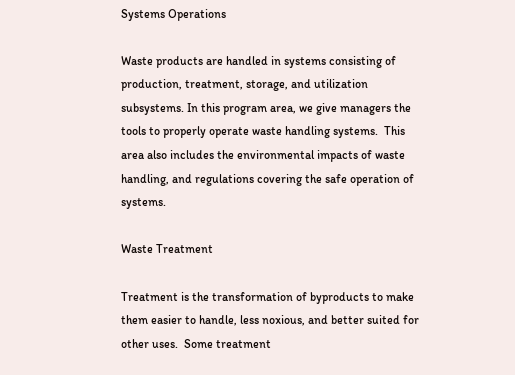Systems Operations

Waste products are handled in systems consisting of production, treatment, storage, and utilization subsystems. In this program area, we give managers the tools to properly operate waste handling systems.  This area also includes the environmental impacts of waste handling, and regulations covering the safe operation of systems.

Waste Treatment

Treatment is the transformation of byproducts to make them easier to handle, less noxious, and better suited for other uses.  Some treatment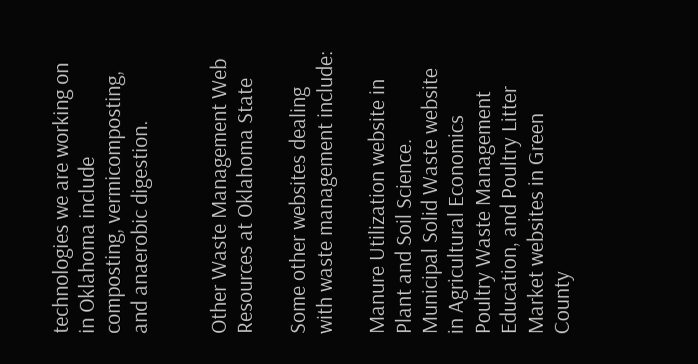technologies we are working on in Oklahoma include composting, vermicomposting, and anaerobic digestion.


Other Waste Management Web Resources at Oklahoma State

Some other websites dealing with waste management include:

Manure Utilization website in Plant and Soil Science.
Municipal Solid Waste website in Agricultural Economics
Poultry Waste Management Education, and Poultry Litter Market websites in Green County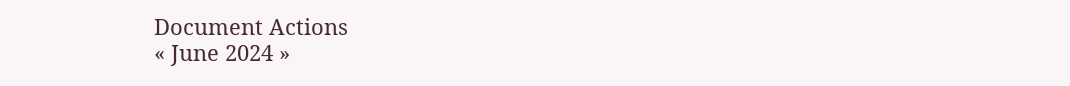Document Actions
« June 2024 »